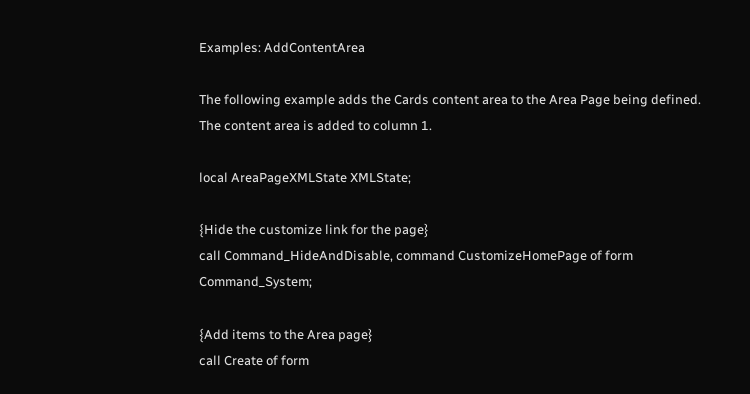Examples: AddContentArea

The following example adds the Cards content area to the Area Page being defined. The content area is added to column 1.

local AreaPageXMLState XMLState;

{Hide the customize link for the page}
call Command_HideAndDisable, command CustomizeHomePage of form Command_System;

{Add items to the Area page}
call Create of form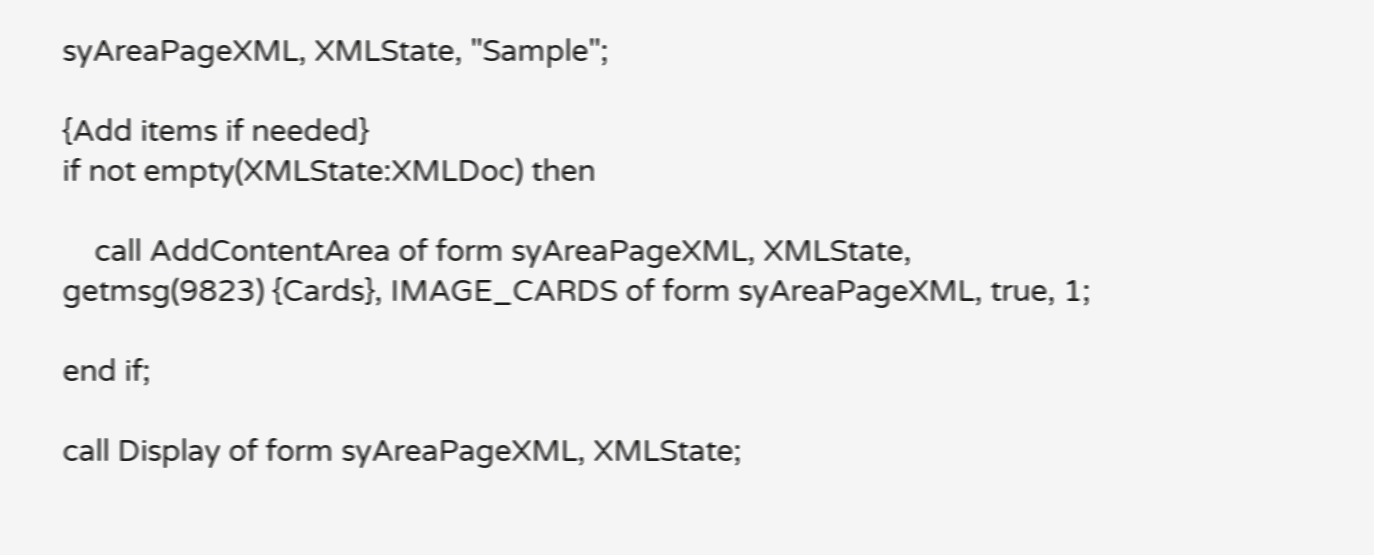syAreaPageXML, XMLState, "Sample";

{Add items if needed}
if not empty(XMLState:XMLDoc) then

    call AddContentArea of form syAreaPageXML, XMLState, getmsg(9823) {Cards}, IMAGE_CARDS of form syAreaPageXML, true, 1;

end if;

call Display of form syAreaPageXML, XMLState;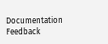Documentation Feedback